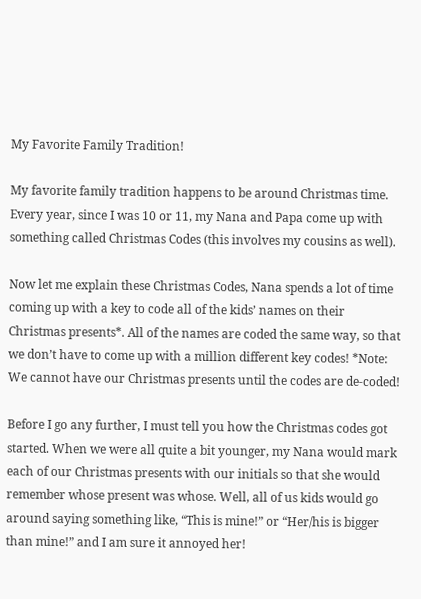My Favorite Family Tradition!

My favorite family tradition happens to be around Christmas time. Every year, since I was 10 or 11, my Nana and Papa come up with something called Christmas Codes (this involves my cousins as well).

Now let me explain these Christmas Codes, Nana spends a lot of time coming up with a key to code all of the kids’ names on their Christmas presents*. All of the names are coded the same way, so that we don’t have to come up with a million different key codes! *Note: We cannot have our Christmas presents until the codes are de-coded!

Before I go any further, I must tell you how the Christmas codes got started. When we were all quite a bit younger, my Nana would mark each of our Christmas presents with our initials so that she would remember whose present was whose. Well, all of us kids would go around saying something like, “This is mine!” or “Her/his is bigger than mine!” and I am sure it annoyed her!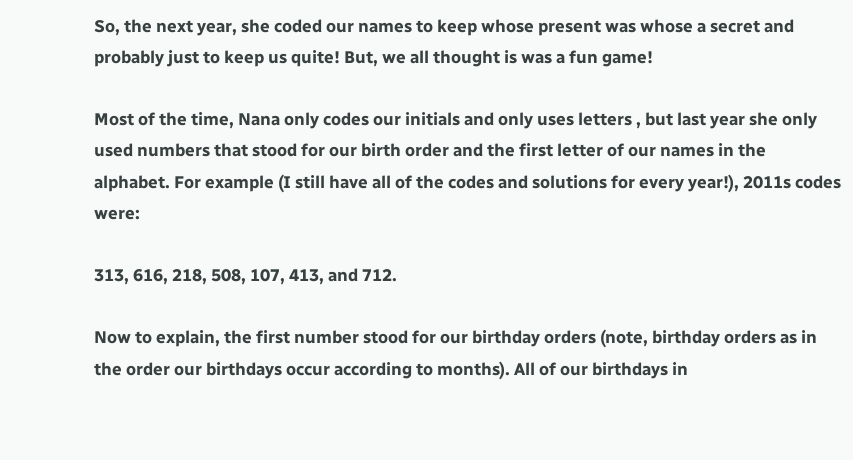So, the next year, she coded our names to keep whose present was whose a secret and probably just to keep us quite! But, we all thought is was a fun game!

Most of the time, Nana only codes our initials and only uses letters , but last year she only used numbers that stood for our birth order and the first letter of our names in the alphabet. For example (I still have all of the codes and solutions for every year!), 2011s codes were:

313, 616, 218, 508, 107, 413, and 712.

Now to explain, the first number stood for our birthday orders (note, birthday orders as in the order our birthdays occur according to months). All of our birthdays in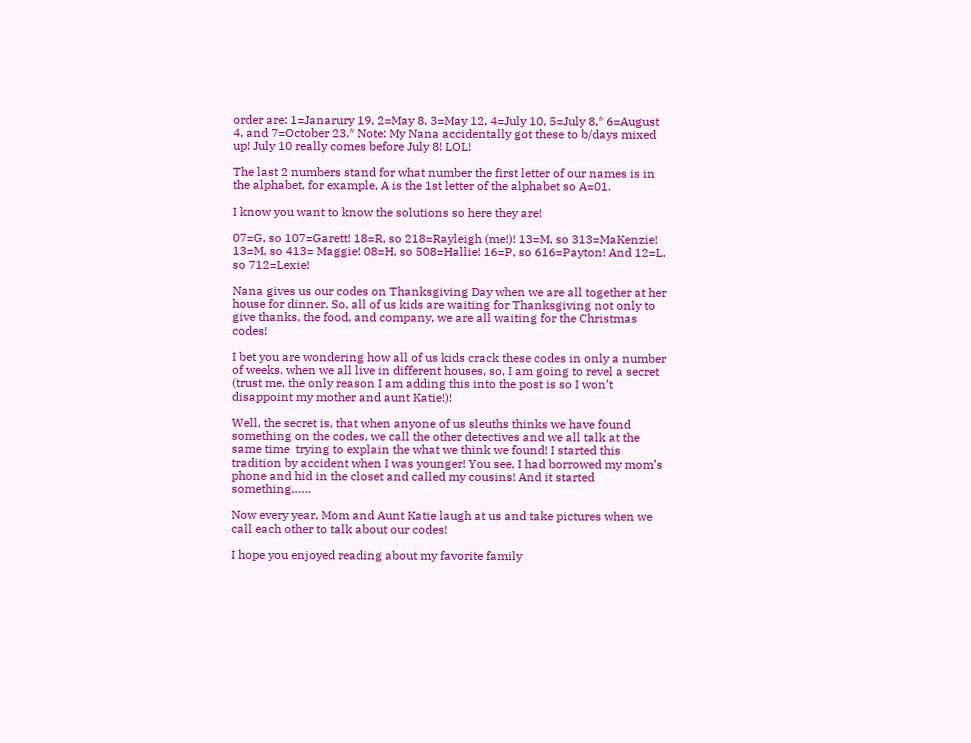order are: 1=Janarury 19, 2=May 8, 3=May 12, 4=July 10, 5=July 8,* 6=August 4, and 7=October 23.* Note: My Nana accidentally got these to b/days mixed up! July 10 really comes before July 8! LOL!

The last 2 numbers stand for what number the first letter of our names is in the alphabet, for example, A is the 1st letter of the alphabet so A=01.

I know you want to know the solutions so here they are!

07=G, so 107=Garett! 18=R, so 218=Rayleigh (me!)! 13=M, so 313=MaKenzie! 13=M, so 413= Maggie! 08=H, so 508=Hallie! 16=P, so 616=Payton! And 12=L, so 712=Lexie!

Nana gives us our codes on Thanksgiving Day when we are all together at her house for dinner. So, all of us kids are waiting for Thanksgiving not only to give thanks, the food, and company, we are all waiting for the Christmas codes!

I bet you are wondering how all of us kids crack these codes in only a number of weeks, when we all live in different houses, so, I am going to revel a secret (trust me, the only reason I am adding this into the post is so I won’t disappoint my mother and aunt Katie!)!

Well, the secret is, that when anyone of us sleuths thinks we have found something on the codes, we call the other detectives and we all talk at the same time  trying to explain the what we think we found! I started this tradition by accident when I was younger! You see, I had borrowed my mom’s phone and hid in the closet and called my cousins! And it started something……

Now every year, Mom and Aunt Katie laugh at us and take pictures when we call each other to talk about our codes!

I hope you enjoyed reading about my favorite family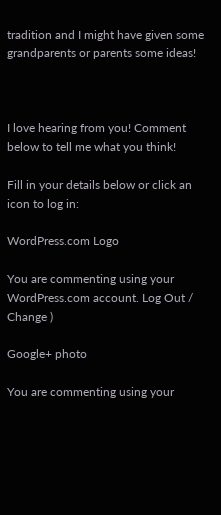tradition and I might have given some grandparents or parents some ideas!



I love hearing from you! Comment below to tell me what you think!

Fill in your details below or click an icon to log in:

WordPress.com Logo

You are commenting using your WordPress.com account. Log Out /  Change )

Google+ photo

You are commenting using your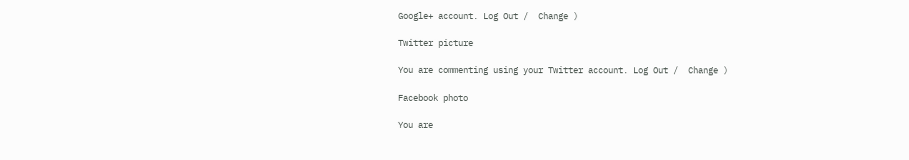Google+ account. Log Out /  Change )

Twitter picture

You are commenting using your Twitter account. Log Out /  Change )

Facebook photo

You are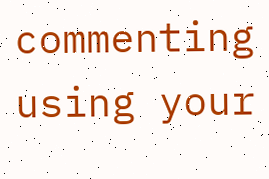commenting using your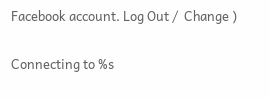Facebook account. Log Out /  Change )


Connecting to %s